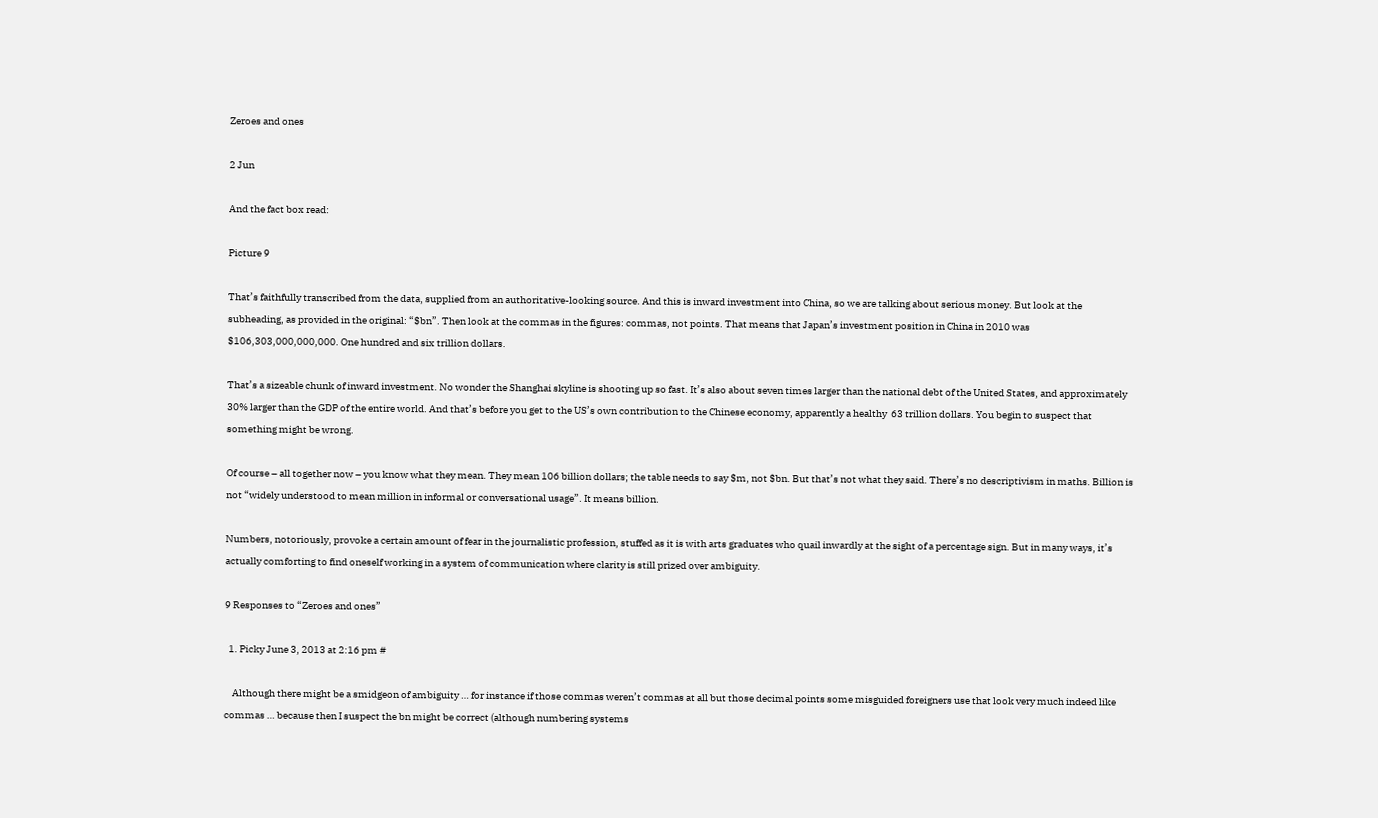Zeroes and ones

2 Jun

And the fact box read:

Picture 9

That’s faithfully transcribed from the data, supplied from an authoritative-looking source. And this is inward investment into China, so we are talking about serious money. But look at the subheading, as provided in the original: “$bn”. Then look at the commas in the figures: commas, not points. That means that Japan’s investment position in China in 2010 was $106,303,000,000,000. One hundred and six trillion dollars.

That’s a sizeable chunk of inward investment. No wonder the Shanghai skyline is shooting up so fast. It’s also about seven times larger than the national debt of the United States, and approximately 30% larger than the GDP of the entire world. And that’s before you get to the US’s own contribution to the Chinese economy, apparently a healthy  63 trillion dollars. You begin to suspect that something might be wrong.

Of course – all together now – you know what they mean. They mean 106 billion dollars; the table needs to say $m, not $bn. But that’s not what they said. There’s no descriptivism in maths. Billion is not “widely understood to mean million in informal or conversational usage”. It means billion.

Numbers, notoriously, provoke a certain amount of fear in the journalistic profession, stuffed as it is with arts graduates who quail inwardly at the sight of a percentage sign. But in many ways, it’s actually comforting to find oneself working in a system of communication where clarity is still prized over ambiguity.

9 Responses to “Zeroes and ones”

  1. Picky June 3, 2013 at 2:16 pm #

    Although there might be a smidgeon of ambiguity … for instance if those commas weren’t commas at all but those decimal points some misguided foreigners use that look very much indeed like commas … because then I suspect the bn might be correct (although numbering systems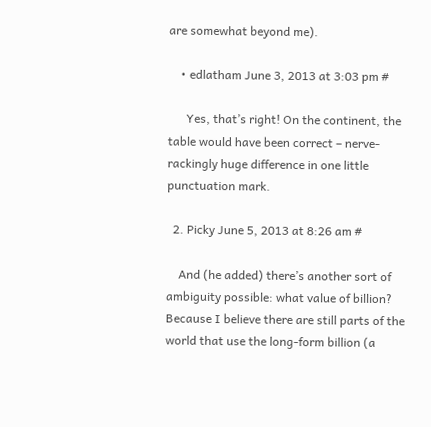are somewhat beyond me).

    • edlatham June 3, 2013 at 3:03 pm #

      Yes, that’s right! On the continent, the table would have been correct – nerve-rackingly huge difference in one little punctuation mark.

  2. Picky June 5, 2013 at 8:26 am #

    And (he added) there’s another sort of ambiguity possible: what value of billion? Because I believe there are still parts of the world that use the long-form billion (a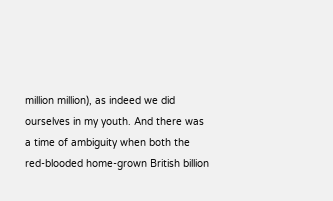million million), as indeed we did ourselves in my youth. And there was a time of ambiguity when both the red-blooded home-grown British billion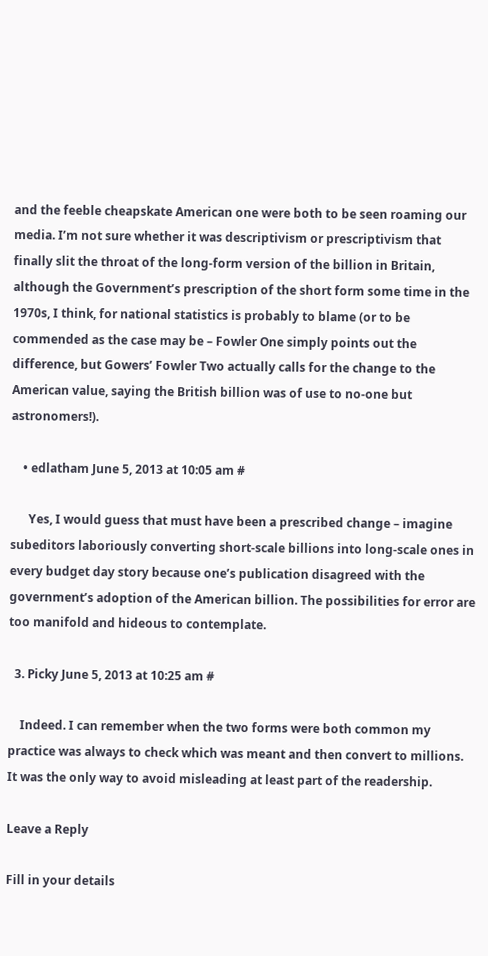and the feeble cheapskate American one were both to be seen roaming our media. I’m not sure whether it was descriptivism or prescriptivism that finally slit the throat of the long-form version of the billion in Britain, although the Government’s prescription of the short form some time in the 1970s, I think, for national statistics is probably to blame (or to be commended as the case may be – Fowler One simply points out the difference, but Gowers’ Fowler Two actually calls for the change to the American value, saying the British billion was of use to no-one but astronomers!).

    • edlatham June 5, 2013 at 10:05 am #

      Yes, I would guess that must have been a prescribed change – imagine subeditors laboriously converting short-scale billions into long-scale ones in every budget day story because one’s publication disagreed with the government’s adoption of the American billion. The possibilities for error are too manifold and hideous to contemplate.

  3. Picky June 5, 2013 at 10:25 am #

    Indeed. I can remember when the two forms were both common my practice was always to check which was meant and then convert to millions. It was the only way to avoid misleading at least part of the readership.

Leave a Reply

Fill in your details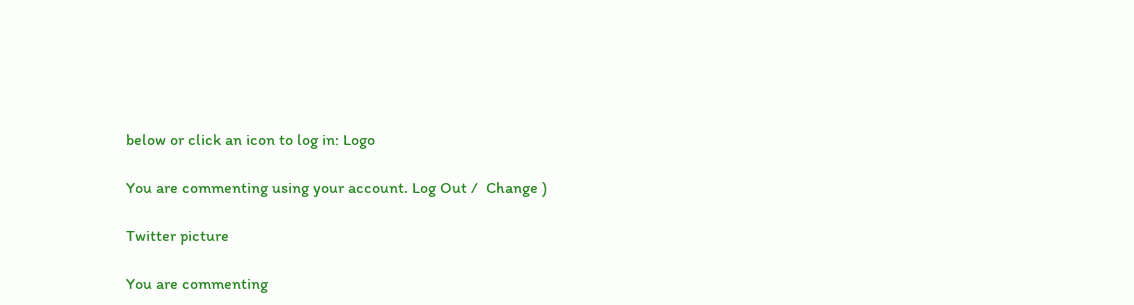below or click an icon to log in: Logo

You are commenting using your account. Log Out /  Change )

Twitter picture

You are commenting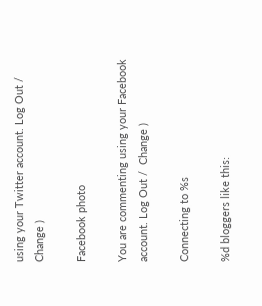using your Twitter account. Log Out /  Change )

Facebook photo

You are commenting using your Facebook account. Log Out /  Change )

Connecting to %s

%d bloggers like this: